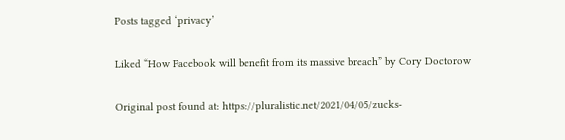Posts tagged ‘privacy’

Liked “How Facebook will benefit from its massive breach” by Cory Doctorow

Original post found at: https://pluralistic.net/2021/04/05/zucks-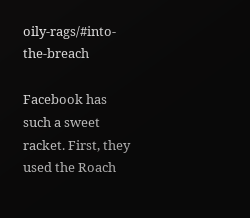oily-rags/#into-the-breach

Facebook has such a sweet racket. First, they used the Roach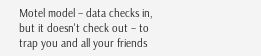Motel model – data checks in, but it doesn't check out – to trap you and all your friends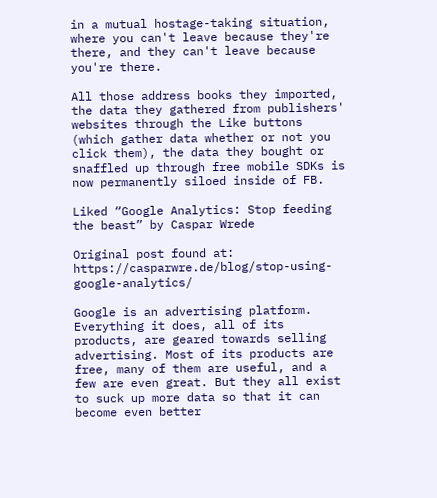in a mutual hostage-taking situation, where you can't leave because they're there, and they can't leave because you're there.

All those address books they imported, the data they gathered from publishers' websites through the Like buttons (which gather data whether or not you click them), the data they bought or snaffled up through free mobile SDKs is now permanently siloed inside of FB.

Liked “Google Analytics: Stop feeding the beast” by Caspar Wrede

Original post found at: https://casparwre.de/blog/stop-using-google-analytics/

Google is an advertising platform. Everything it does, all of its products, are geared towards selling advertising. Most of its products are free, many of them are useful, and a few are even great. But they all exist to suck up more data so that it can become even better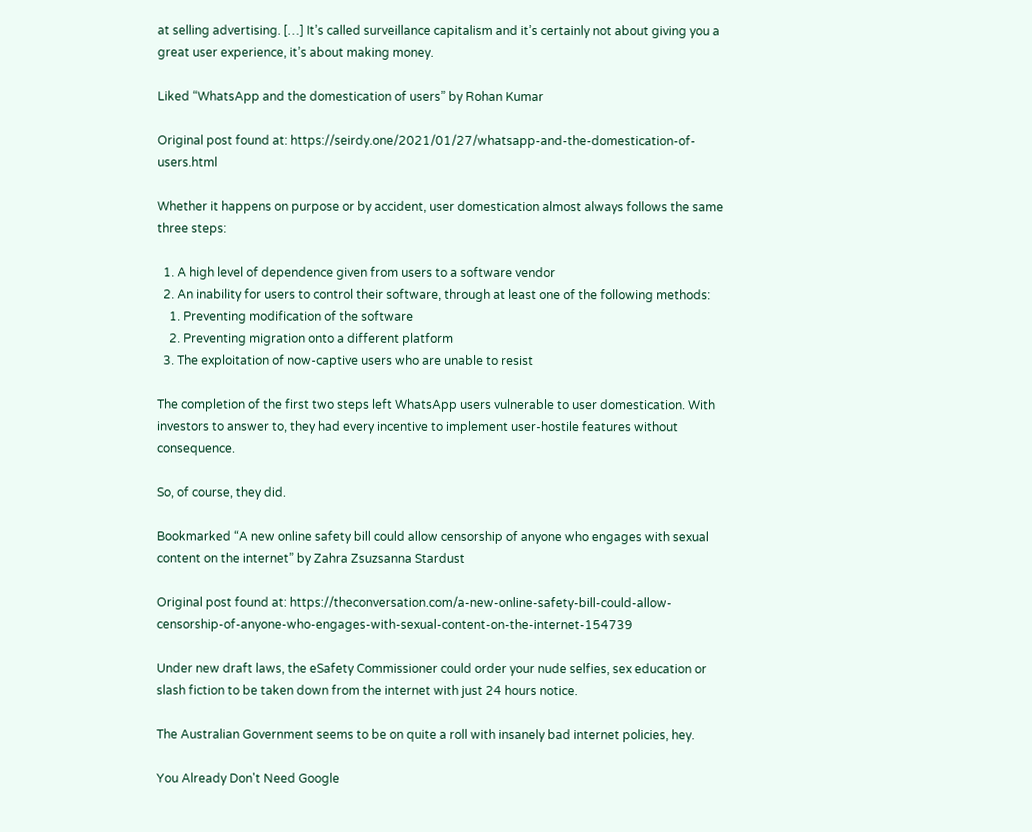at selling advertising. […] It’s called surveillance capitalism and it’s certainly not about giving you a great user experience, it’s about making money.

Liked “WhatsApp and the domestication of users” by Rohan Kumar

Original post found at: https://seirdy.one/2021/01/27/whatsapp-and-the-domestication-of-users.html

Whether it happens on purpose or by accident, user domestication almost always follows the same three steps:

  1. A high level of dependence given from users to a software vendor
  2. An inability for users to control their software, through at least one of the following methods:
    1. Preventing modification of the software
    2. Preventing migration onto a different platform
  3. The exploitation of now-captive users who are unable to resist

The completion of the first two steps left WhatsApp users vulnerable to user domestication. With investors to answer to, they had every incentive to implement user-hostile features without consequence.

So, of course, they did.

Bookmarked “A new online safety bill could allow censorship of anyone who engages with sexual content on the internet” by Zahra Zsuzsanna Stardust

Original post found at: https://theconversation.com/a-new-online-safety-bill-could-allow-censorship-of-anyone-who-engages-with-sexual-content-on-the-internet-154739

Under new draft laws, the eSafety Commissioner could order your nude selfies, sex education or slash fiction to be taken down from the internet with just 24 hours notice.

The Australian Government seems to be on quite a roll with insanely bad internet policies, hey.

You Already Don't Need Google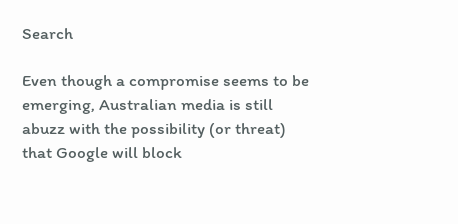Search

Even though a compromise seems to be emerging, Australian media is still abuzz with the possibility (or threat) that Google will block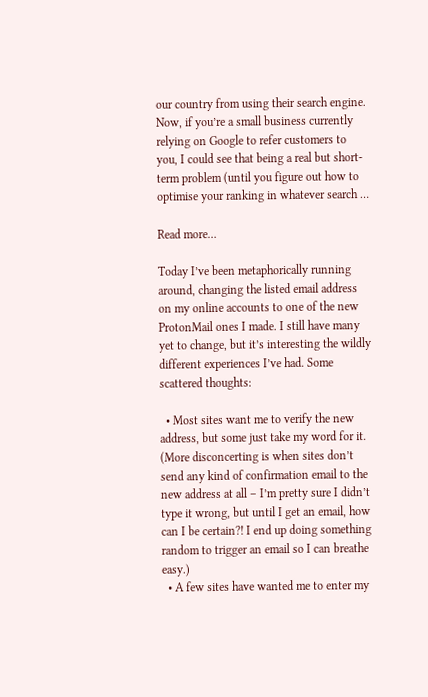our country from using their search engine. Now, if you’re a small business currently relying on Google to refer customers to you, I could see that being a real but short-term problem (until you figure out how to optimise your ranking in whatever search …

Read more…

Today I’ve been metaphorically running around, changing the listed email address on my online accounts to one of the new ProtonMail ones I made. I still have many yet to change, but it’s interesting the wildly different experiences I’ve had. Some scattered thoughts:

  • Most sites want me to verify the new address, but some just take my word for it. (More disconcerting is when sites don’t send any kind of confirmation email to the new address at all – I’m pretty sure I didn’t type it wrong, but until I get an email, how can I be certain?! I end up doing something random to trigger an email so I can breathe easy.)
  • A few sites have wanted me to enter my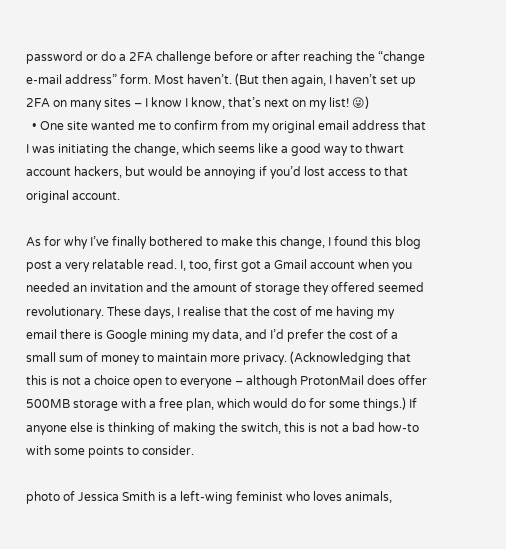password or do a 2FA challenge before or after reaching the “change e-mail address” form. Most haven’t. (But then again, I haven’t set up 2FA on many sites – I know I know, that’s next on my list! 😜)
  • One site wanted me to confirm from my original email address that I was initiating the change, which seems like a good way to thwart account hackers, but would be annoying if you’d lost access to that original account.

As for why I’ve finally bothered to make this change, I found this blog post a very relatable read. I, too, first got a Gmail account when you needed an invitation and the amount of storage they offered seemed revolutionary. These days, I realise that the cost of me having my email there is Google mining my data, and I’d prefer the cost of a small sum of money to maintain more privacy. (Acknowledging that this is not a choice open to everyone – although ProtonMail does offer 500MB storage with a free plan, which would do for some things.) If anyone else is thinking of making the switch, this is not a bad how-to with some points to consider.

photo of Jessica Smith is a left-wing feminist who loves animals,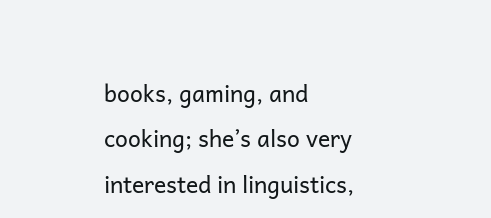books, gaming, and cooking; she’s also very interested in linguistics,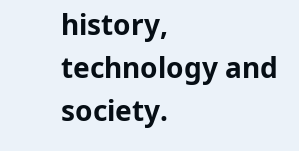history, technology and society.